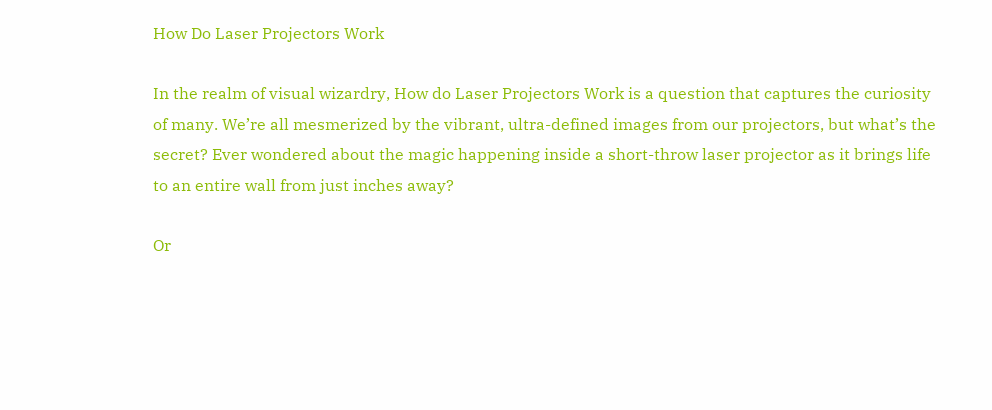How Do Laser Projectors Work

In the realm of visual wizardry, How do Laser Projectors Work is a question that captures the curiosity of many. We’re all mesmerized by the vibrant, ultra-defined images from our projectors, but what’s the secret? Ever wondered about the magic happening inside a short-throw laser projector as it brings life to an entire wall from just inches away?

Or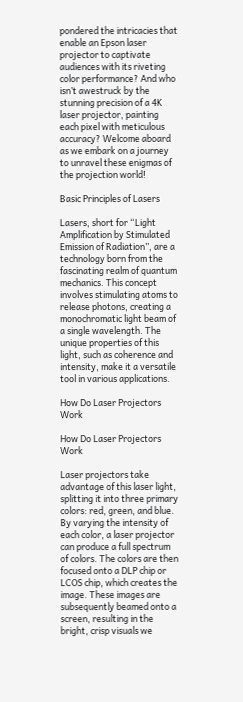pondered the intricacies that enable an Epson laser projector to captivate audiences with its riveting color performance? And who isn’t awestruck by the stunning precision of a 4K laser projector, painting each pixel with meticulous accuracy? Welcome aboard as we embark on a journey to unravel these enigmas of the projection world!

Basic Principles of Lasers

Lasers, short for “Light Amplification by Stimulated Emission of Radiation”, are a technology born from the fascinating realm of quantum mechanics. This concept involves stimulating atoms to release photons, creating a monochromatic light beam of a single wavelength. The unique properties of this light, such as coherence and intensity, make it a versatile tool in various applications.

How Do Laser Projectors Work

How Do Laser Projectors Work

Laser projectors take advantage of this laser light, splitting it into three primary colors: red, green, and blue. By varying the intensity of each color, a laser projector can produce a full spectrum of colors. The colors are then focused onto a DLP chip or LCOS chip, which creates the image. These images are subsequently beamed onto a screen, resulting in the bright, crisp visuals we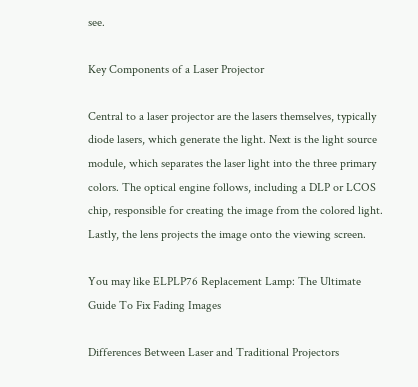see.

Key Components of a Laser Projector

Central to a laser projector are the lasers themselves, typically diode lasers, which generate the light. Next is the light source module, which separates the laser light into the three primary colors. The optical engine follows, including a DLP or LCOS chip, responsible for creating the image from the colored light. Lastly, the lens projects the image onto the viewing screen.

You may like ELPLP76 Replacement Lamp: The Ultimate Guide To Fix Fading Images

Differences Between Laser and Traditional Projectors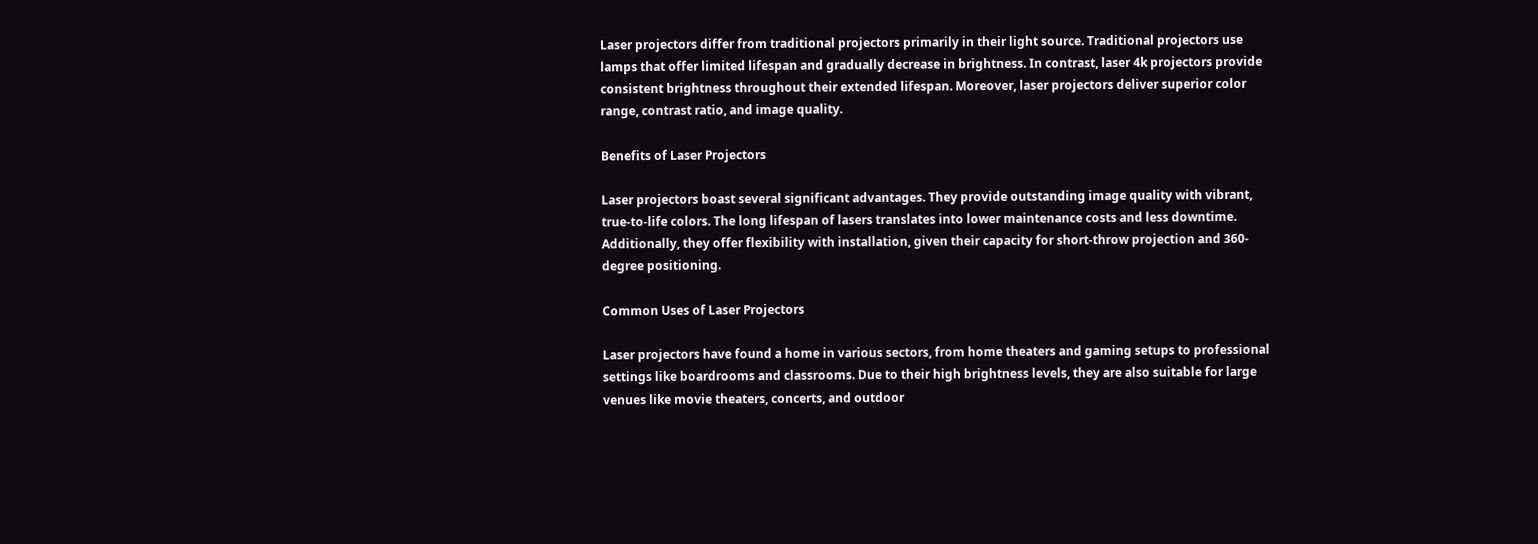Laser projectors differ from traditional projectors primarily in their light source. Traditional projectors use lamps that offer limited lifespan and gradually decrease in brightness. In contrast, laser 4k projectors provide consistent brightness throughout their extended lifespan. Moreover, laser projectors deliver superior color range, contrast ratio, and image quality.

Benefits of Laser Projectors

Laser projectors boast several significant advantages. They provide outstanding image quality with vibrant, true-to-life colors. The long lifespan of lasers translates into lower maintenance costs and less downtime. Additionally, they offer flexibility with installation, given their capacity for short-throw projection and 360-degree positioning.

Common Uses of Laser Projectors

Laser projectors have found a home in various sectors, from home theaters and gaming setups to professional settings like boardrooms and classrooms. Due to their high brightness levels, they are also suitable for large venues like movie theaters, concerts, and outdoor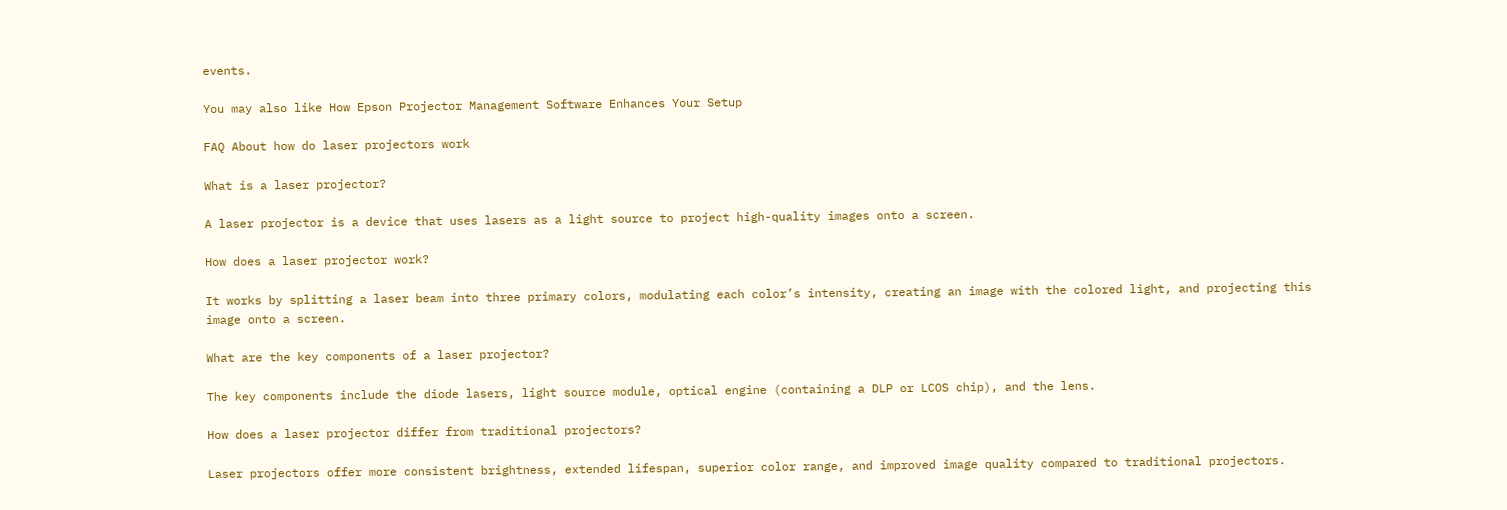events.

You may also like How Epson Projector Management Software Enhances Your Setup

FAQ About how do laser projectors work

What is a laser projector?

A laser projector is a device that uses lasers as a light source to project high-quality images onto a screen.

How does a laser projector work?

It works by splitting a laser beam into three primary colors, modulating each color’s intensity, creating an image with the colored light, and projecting this image onto a screen.

What are the key components of a laser projector?

The key components include the diode lasers, light source module, optical engine (containing a DLP or LCOS chip), and the lens.

How does a laser projector differ from traditional projectors?

Laser projectors offer more consistent brightness, extended lifespan, superior color range, and improved image quality compared to traditional projectors.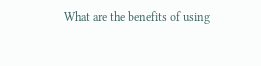What are the benefits of using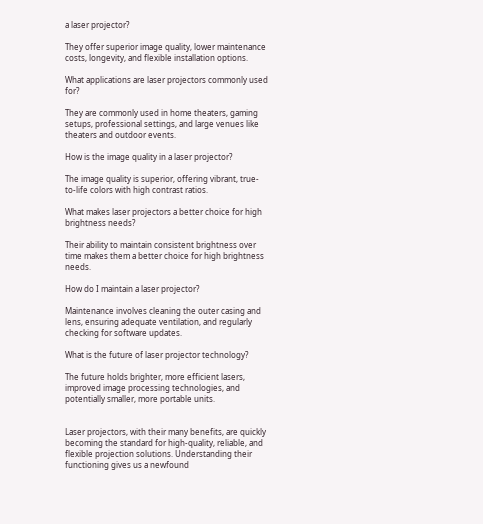a laser projector?

They offer superior image quality, lower maintenance costs, longevity, and flexible installation options.

What applications are laser projectors commonly used for?

They are commonly used in home theaters, gaming setups, professional settings, and large venues like theaters and outdoor events.

How is the image quality in a laser projector?

The image quality is superior, offering vibrant, true-to-life colors with high contrast ratios.

What makes laser projectors a better choice for high brightness needs?

Their ability to maintain consistent brightness over time makes them a better choice for high brightness needs.

How do I maintain a laser projector?

Maintenance involves cleaning the outer casing and lens, ensuring adequate ventilation, and regularly checking for software updates.

What is the future of laser projector technology?

The future holds brighter, more efficient lasers, improved image processing technologies, and potentially smaller, more portable units.


Laser projectors, with their many benefits, are quickly becoming the standard for high-quality, reliable, and flexible projection solutions. Understanding their functioning gives us a newfound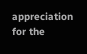appreciation for the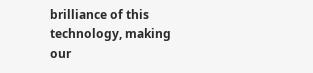brilliance of this technology, making our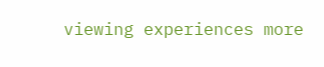viewing experiences more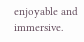enjoyable and immersive.